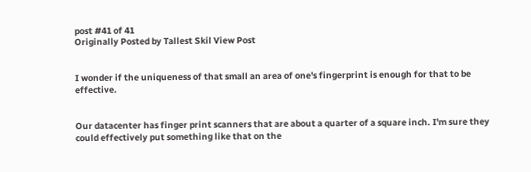post #41 of 41
Originally Posted by Tallest Skil View Post


I wonder if the uniqueness of that small an area of one's fingerprint is enough for that to be effective.


Our datacenter has finger print scanners that are about a quarter of a square inch. I'm sure they could effectively put something like that on the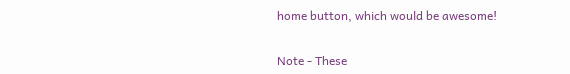home button, which would be awesome!


Note - These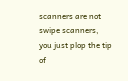scanners are not swipe scanners, you just plop the tip of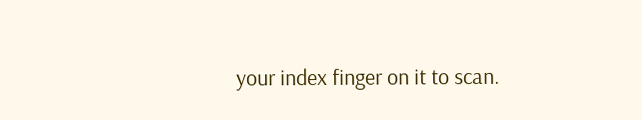your index finger on it to scan.